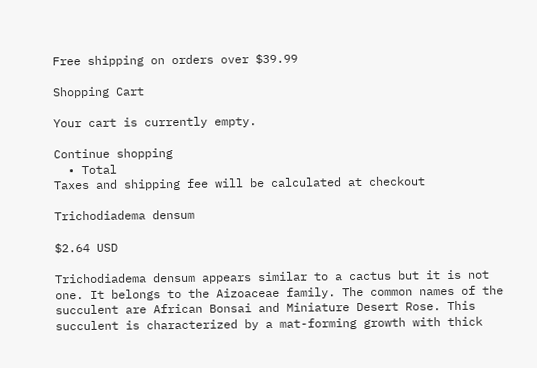Free shipping on orders over $39.99

Shopping Cart

Your cart is currently empty.

Continue shopping
  • Total
Taxes and shipping fee will be calculated at checkout

Trichodiadema densum

$2.64 USD

Trichodiadema densum appears similar to a cactus but it is not one. It belongs to the Aizoaceae family. The common names of the succulent are African Bonsai and Miniature Desert Rose. This succulent is characterized by a mat-forming growth with thick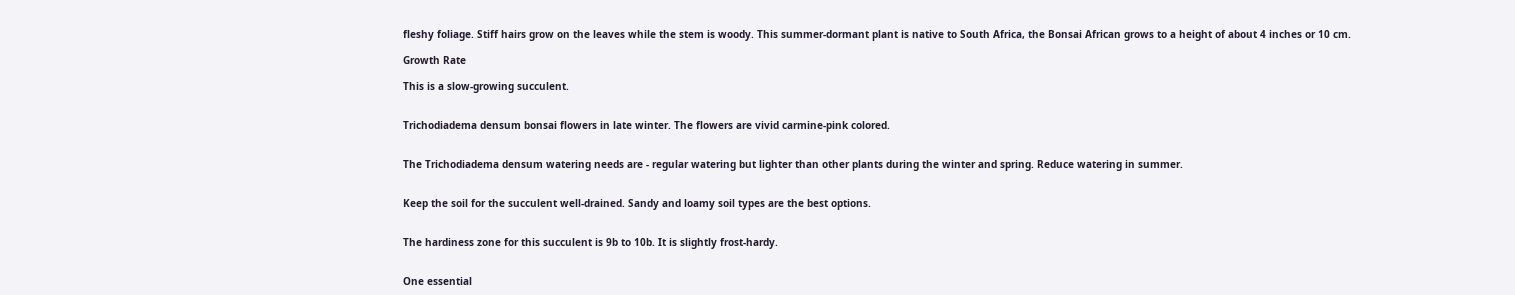fleshy foliage. Stiff hairs grow on the leaves while the stem is woody. This summer-dormant plant is native to South Africa, the Bonsai African grows to a height of about 4 inches or 10 cm.

Growth Rate

This is a slow-growing succulent.


Trichodiadema densum bonsai flowers in late winter. The flowers are vivid carmine-pink colored.


The Trichodiadema densum watering needs are - regular watering but lighter than other plants during the winter and spring. Reduce watering in summer.


Keep the soil for the succulent well-drained. Sandy and loamy soil types are the best options.


The hardiness zone for this succulent is 9b to 10b. It is slightly frost-hardy.


One essential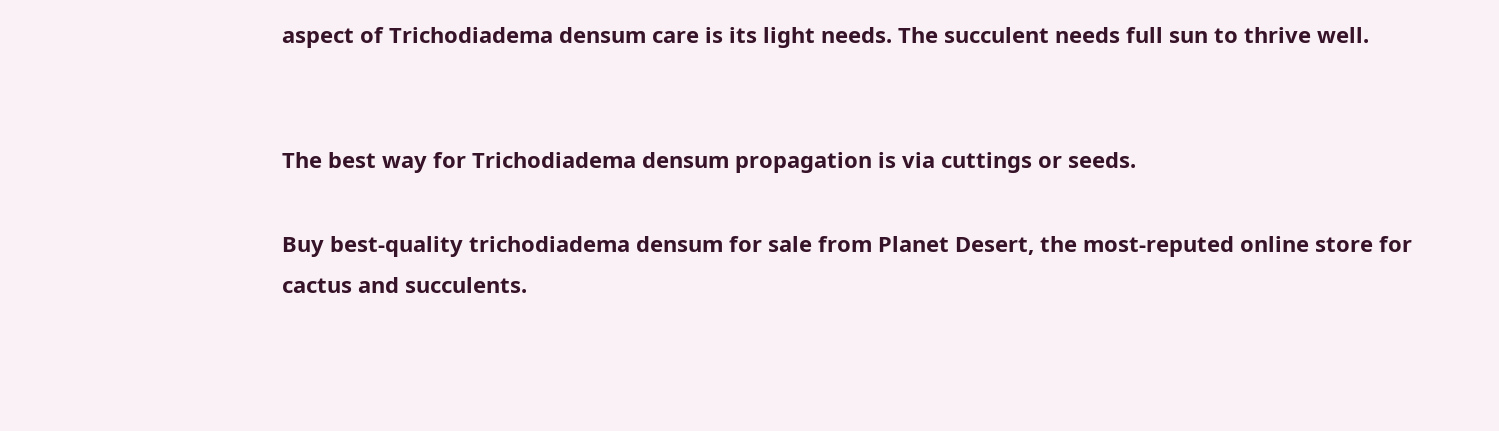aspect of Trichodiadema densum care is its light needs. The succulent needs full sun to thrive well.


The best way for Trichodiadema densum propagation is via cuttings or seeds.

Buy best-quality trichodiadema densum for sale from Planet Desert, the most-reputed online store for cactus and succulents.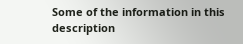Some of the information in this description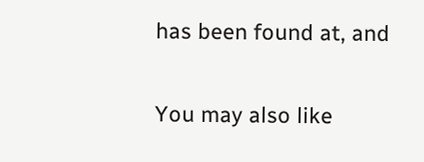has been found at, and

You may also like